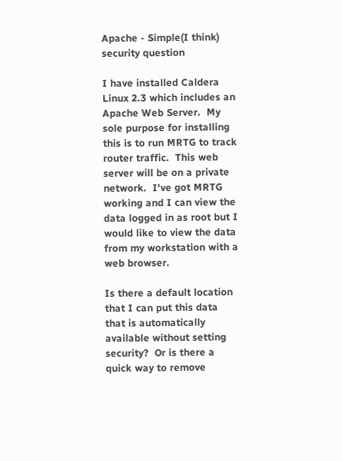Apache - Simple(I think) security question

I have installed Caldera Linux 2.3 which includes an Apache Web Server.  My sole purpose for installing this is to run MRTG to track router traffic.  This web server will be on a private network.  I've got MRTG working and I can view the data logged in as root but I would like to view the data from my workstation with a web browser.

Is there a default location that I can put this data that is automatically available without setting security?  Or is there a quick way to remove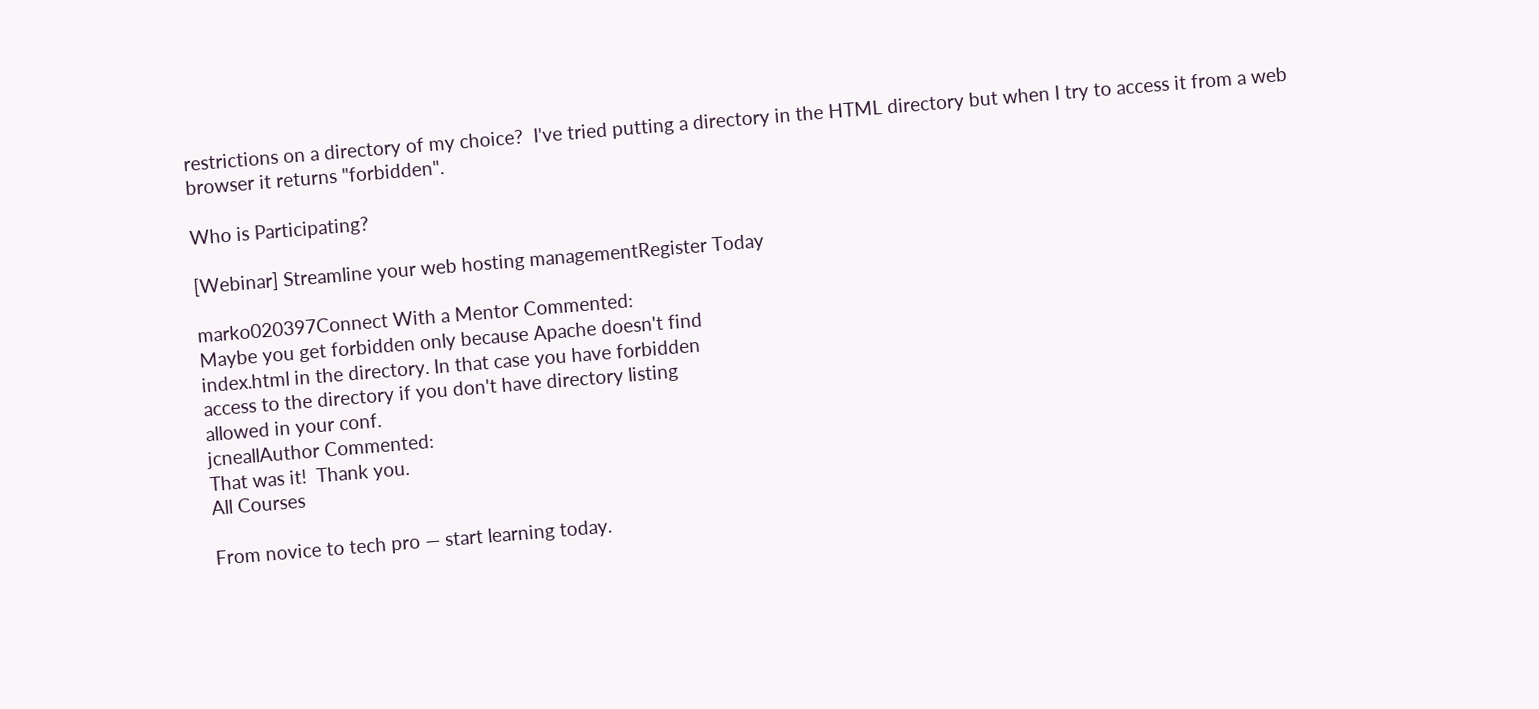restrictions on a directory of my choice?  I've tried putting a directory in the HTML directory but when I try to access it from a web browser it returns "forbidden".

Who is Participating?

[Webinar] Streamline your web hosting managementRegister Today

marko020397Connect With a Mentor Commented:
Maybe you get forbidden only because Apache doesn't find
index.html in the directory. In that case you have forbidden
access to the directory if you don't have directory listing
allowed in your conf.
jcneallAuthor Commented:
That was it!  Thank you.
All Courses

From novice to tech pro — start learning today.